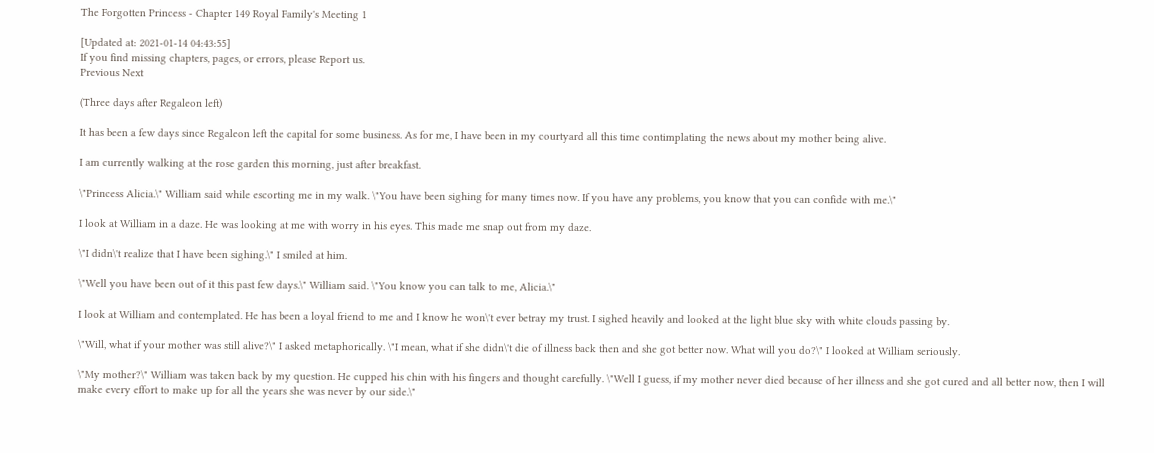The Forgotten Princess - Chapter 149 Royal Family's Meeting 1

[Updated at: 2021-01-14 04:43:55]
If you find missing chapters, pages, or errors, please Report us.
Previous Next

(Three days after Regaleon left)

It has been a few days since Regaleon left the capital for some business. As for me, I have been in my courtyard all this time contimplating the news about my mother being alive.

I am currently walking at the rose garden this morning, just after breakfast.

\"Princess Alicia.\" William said while escorting me in my walk. \"You have been sighing for many times now. If you have any problems, you know that you can confide with me.\"

I look at William in a daze. He was looking at me with worry in his eyes. This made me snap out from my daze.

\"I didn\'t realize that I have been sighing.\" I smiled at him.

\"Well you have been out of it this past few days.\" William said. \"You know you can talk to me, Alicia.\"

I look at William and contemplated. He has been a loyal friend to me and I know he won\'t ever betray my trust. I sighed heavily and looked at the light blue sky with white clouds passing by.

\"Will, what if your mother was still alive?\" I asked metaphorically. \"I mean, what if she didn\'t die of illness back then and she got better now. What will you do?\" I looked at William seriously.

\"My mother?\" William was taken back by my question. He cupped his chin with his fingers and thought carefully. \"Well I guess, if my mother never died because of her illness and she got cured and all better now, then I will make every effort to make up for all the years she was never by our side.\"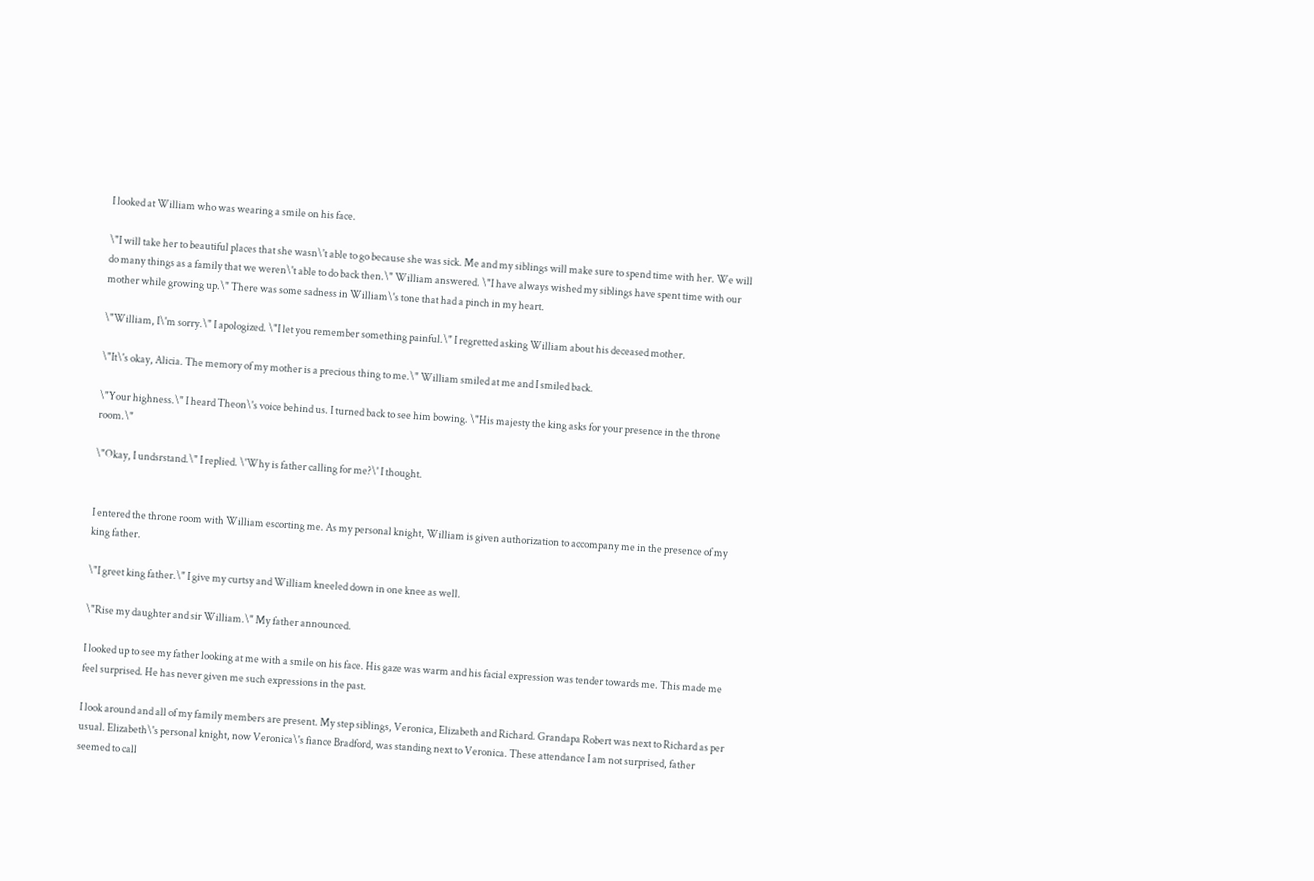I looked at William who was wearing a smile on his face.

\"I will take her to beautiful places that she wasn\'t able to go because she was sick. Me and my siblings will make sure to spend time with her. We will do many things as a family that we weren\'t able to do back then.\" William answered. \"I have always wished my siblings have spent time with our mother while growing up.\" There was some sadness in William\'s tone that had a pinch in my heart.

\"William, I\'m sorry.\" I apologized. \"I let you remember something painful.\" I regretted asking William about his deceased mother.

\"It\'s okay, Alicia. The memory of my mother is a precious thing to me.\" William smiled at me and I smiled back.

\"Your highness.\" I heard Theon\'s voice behind us. I turned back to see him bowing. \"His majesty the king asks for your presence in the throne room.\"

\"Okay, I undsrstand.\" I replied. \'Why is father calling for me?\' I thought.


I entered the throne room with William escorting me. As my personal knight, William is given authorization to accompany me in the presence of my king father.

\"I greet king father.\" I give my curtsy and William kneeled down in one knee as well.

\"Rise my daughter and sir William.\" My father announced.

I looked up to see my father looking at me with a smile on his face. His gaze was warm and his facial expression was tender towards me. This made me feel surprised. He has never given me such expressions in the past.

I look around and all of my family members are present. My step siblings, Veronica, Elizabeth and Richard. Grandapa Robert was next to Richard as per usual. Elizabeth\'s personal knight, now Veronica\'s fiance Bradford, was standing next to Veronica. These attendance I am not surprised, father seemed to call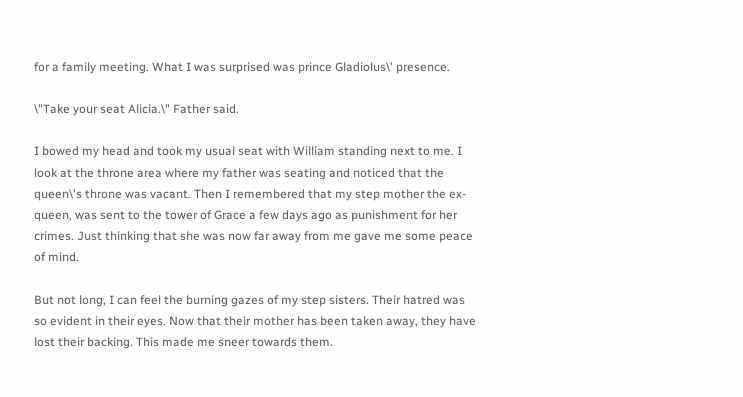for a family meeting. What I was surprised was prince Gladiolus\' presence.

\"Take your seat Alicia.\" Father said.

I bowed my head and took my usual seat with William standing next to me. I look at the throne area where my father was seating and noticed that the queen\'s throne was vacant. Then I remembered that my step mother the ex-queen, was sent to the tower of Grace a few days ago as punishment for her crimes. Just thinking that she was now far away from me gave me some peace of mind.

But not long, I can feel the burning gazes of my step sisters. Their hatred was so evident in their eyes. Now that their mother has been taken away, they have lost their backing. This made me sneer towards them.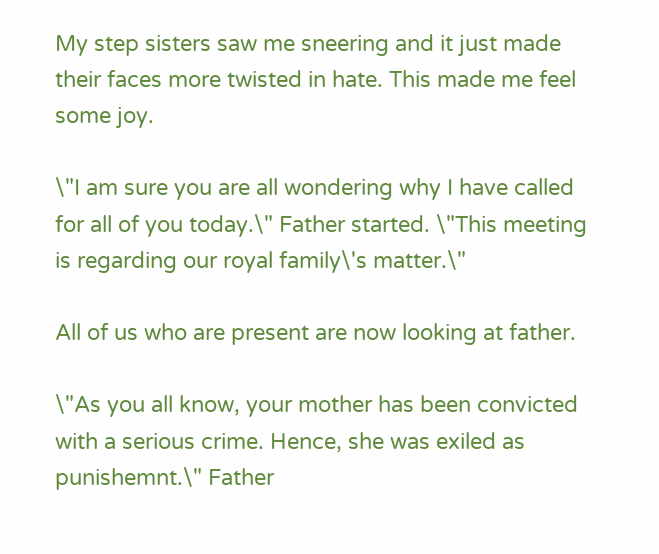My step sisters saw me sneering and it just made their faces more twisted in hate. This made me feel some joy.

\"I am sure you are all wondering why I have called for all of you today.\" Father started. \"This meeting is regarding our royal family\'s matter.\"

All of us who are present are now looking at father.

\"As you all know, your mother has been convicted with a serious crime. Hence, she was exiled as punishemnt.\" Father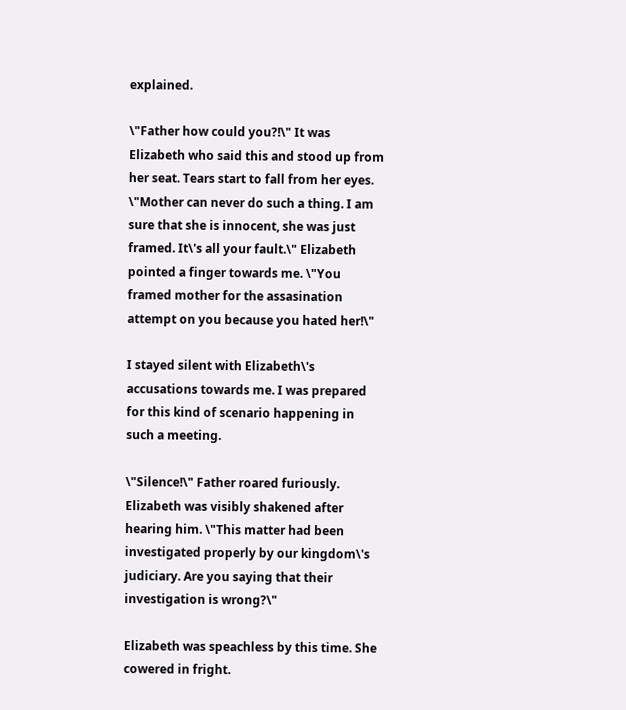explained.

\"Father how could you?!\" It was Elizabeth who said this and stood up from her seat. Tears start to fall from her eyes. \"Mother can never do such a thing. I am sure that she is innocent, she was just framed. It\'s all your fault.\" Elizabeth pointed a finger towards me. \"You framed mother for the assasination attempt on you because you hated her!\"

I stayed silent with Elizabeth\'s accusations towards me. I was prepared for this kind of scenario happening in such a meeting.

\"Silence!\" Father roared furiously. Elizabeth was visibly shakened after hearing him. \"This matter had been investigated properly by our kingdom\'s judiciary. Are you saying that their investigation is wrong?\"

Elizabeth was speachless by this time. She cowered in fright.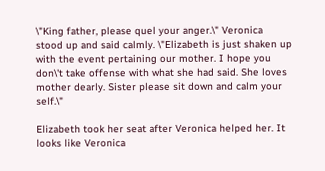\"King father, please quel your anger.\" Veronica stood up and said calmly. \"Elizabeth is just shaken up with the event pertaining our mother. I hope you don\'t take offense with what she had said. She loves mother dearly. Sister please sit down and calm your self.\"

Elizabeth took her seat after Veronica helped her. It looks like Veronica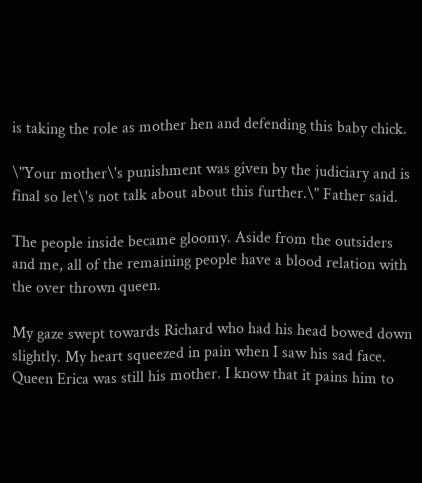is taking the role as mother hen and defending this baby chick.

\"Your mother\'s punishment was given by the judiciary and is final so let\'s not talk about about this further.\" Father said.

The people inside became gloomy. Aside from the outsiders and me, all of the remaining people have a blood relation with the over thrown queen.

My gaze swept towards Richard who had his head bowed down slightly. My heart squeezed in pain when I saw his sad face. Queen Erica was still his mother. I know that it pains him to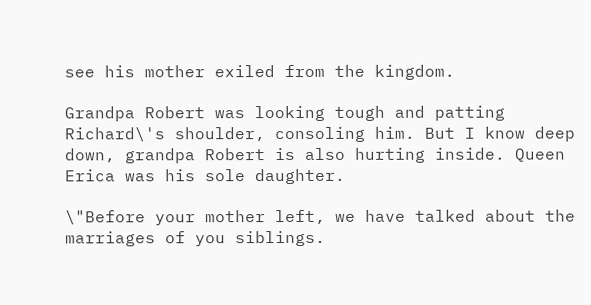see his mother exiled from the kingdom.

Grandpa Robert was looking tough and patting Richard\'s shoulder, consoling him. But I know deep down, grandpa Robert is also hurting inside. Queen Erica was his sole daughter.

\"Before your mother left, we have talked about the marriages of you siblings.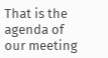That is the agenda of our meeting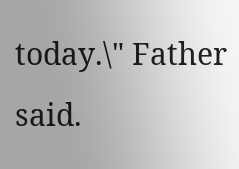today.\" Father said.